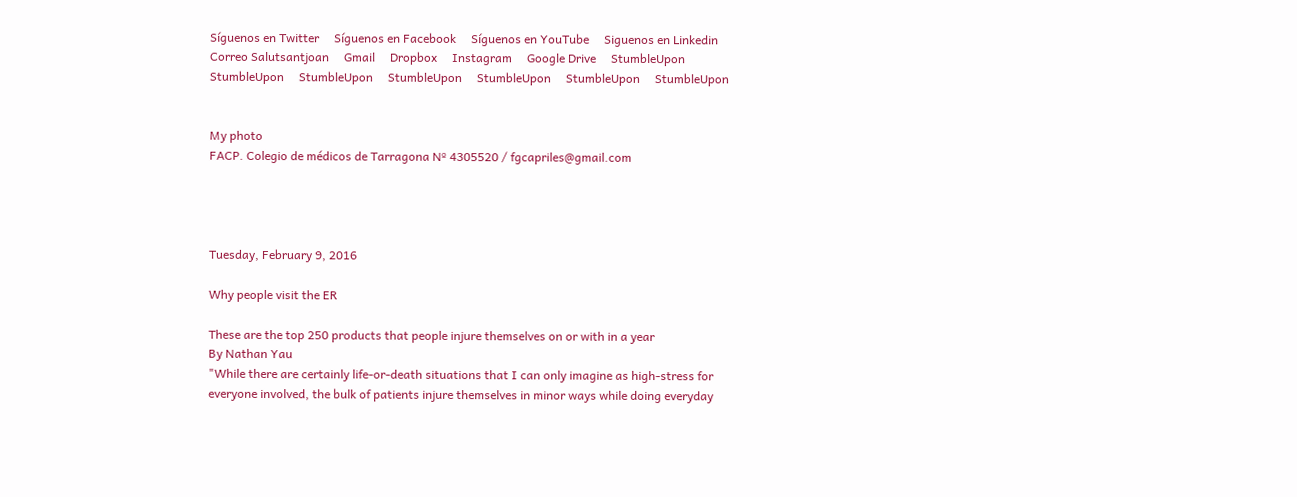Síguenos en Twitter     Síguenos en Facebook     Síguenos en YouTube     Siguenos en Linkedin     Correo Salutsantjoan     Gmail     Dropbox     Instagram     Google Drive     StumbleUpon     StumbleUpon     StumbleUpon     StumbleUpon     StumbleUpon     StumbleUpon     StumbleUpon


My photo
FACP. Colegio de médicos de Tarragona Nº 4305520 / fgcapriles@gmail.com




Tuesday, February 9, 2016

Why people visit the ER

These are the top 250 products that people injure themselves on or with in a year
By Nathan Yau
"While there are certainly life-or-death situations that I can only imagine as high-stress for everyone involved, the bulk of patients injure themselves in minor ways while doing everyday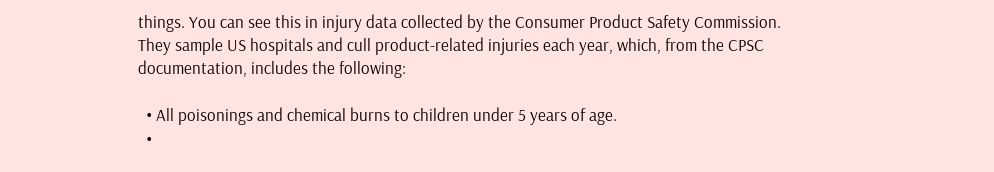things. You can see this in injury data collected by the Consumer Product Safety Commission. They sample US hospitals and cull product-related injuries each year, which, from the CPSC documentation, includes the following:

  • All poisonings and chemical burns to children under 5 years of age.
  •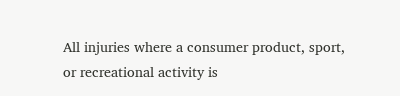All injuries where a consumer product, sport, or recreational activity is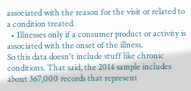associated with the reason for the visit or related to a condition treated.
  • Illnesses only if a consumer product or activity is associated with the onset of the illness.
So this data doesn't include stuff like chronic conditions. That said, the 2014 sample includes about 367,000 records that represent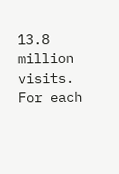13.8 million visits. For each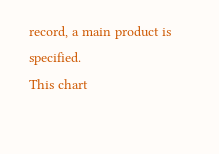record, a main product is specified.
This chart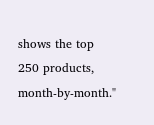shows the top 250 products, month-by-month."